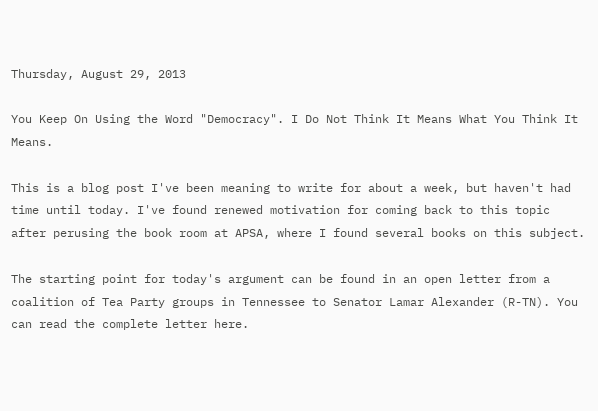Thursday, August 29, 2013

You Keep On Using the Word "Democracy". I Do Not Think It Means What You Think It Means.

This is a blog post I've been meaning to write for about a week, but haven't had time until today. I've found renewed motivation for coming back to this topic after perusing the book room at APSA, where I found several books on this subject.

The starting point for today's argument can be found in an open letter from a coalition of Tea Party groups in Tennessee to Senator Lamar Alexander (R-TN). You can read the complete letter here.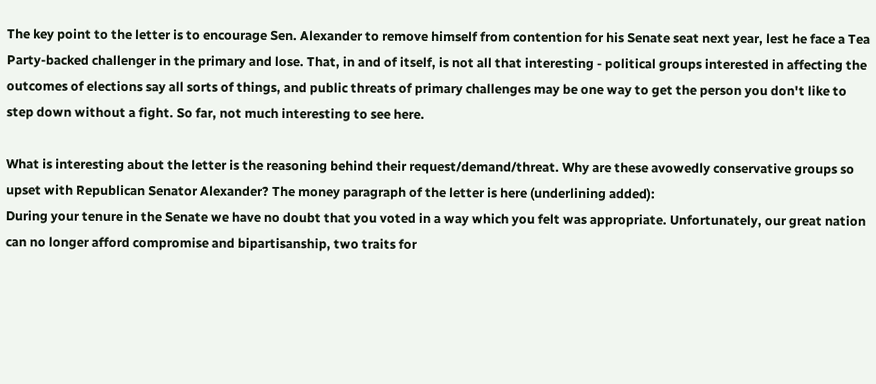The key point to the letter is to encourage Sen. Alexander to remove himself from contention for his Senate seat next year, lest he face a Tea Party-backed challenger in the primary and lose. That, in and of itself, is not all that interesting - political groups interested in affecting the outcomes of elections say all sorts of things, and public threats of primary challenges may be one way to get the person you don't like to step down without a fight. So far, not much interesting to see here.

What is interesting about the letter is the reasoning behind their request/demand/threat. Why are these avowedly conservative groups so upset with Republican Senator Alexander? The money paragraph of the letter is here (underlining added):
During your tenure in the Senate we have no doubt that you voted in a way which you felt was appropriate. Unfortunately, our great nation can no longer afford compromise and bipartisanship, two traits for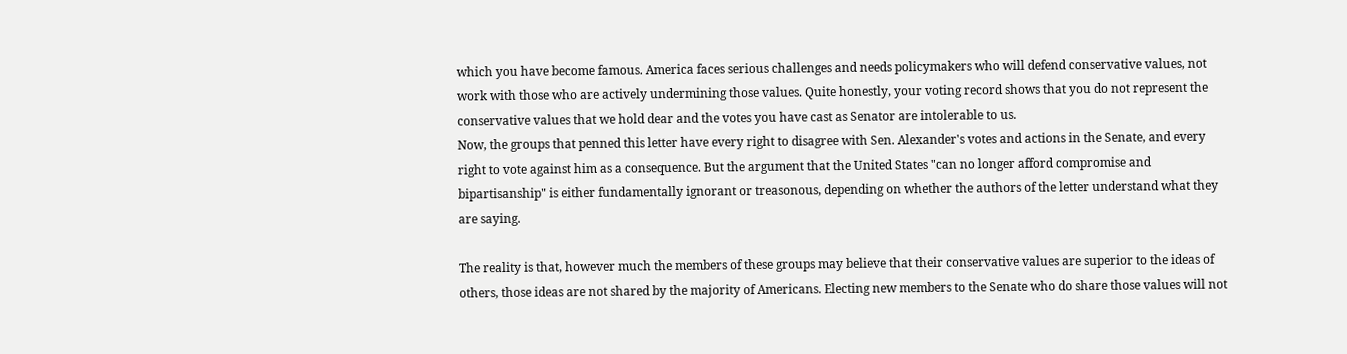which you have become famous. America faces serious challenges and needs policymakers who will defend conservative values, not work with those who are actively undermining those values. Quite honestly, your voting record shows that you do not represent the conservative values that we hold dear and the votes you have cast as Senator are intolerable to us.
Now, the groups that penned this letter have every right to disagree with Sen. Alexander's votes and actions in the Senate, and every right to vote against him as a consequence. But the argument that the United States "can no longer afford compromise and bipartisanship" is either fundamentally ignorant or treasonous, depending on whether the authors of the letter understand what they are saying.

The reality is that, however much the members of these groups may believe that their conservative values are superior to the ideas of others, those ideas are not shared by the majority of Americans. Electing new members to the Senate who do share those values will not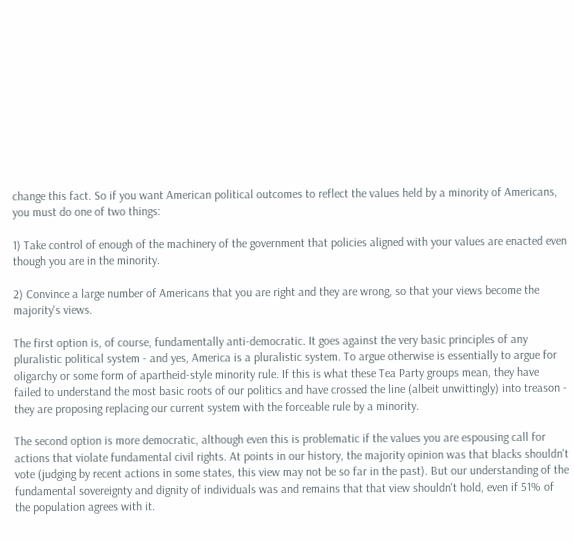change this fact. So if you want American political outcomes to reflect the values held by a minority of Americans, you must do one of two things:

1) Take control of enough of the machinery of the government that policies aligned with your values are enacted even though you are in the minority.

2) Convince a large number of Americans that you are right and they are wrong, so that your views become the majority's views.

The first option is, of course, fundamentally anti-democratic. It goes against the very basic principles of any pluralistic political system - and yes, America is a pluralistic system. To argue otherwise is essentially to argue for oligarchy or some form of apartheid-style minority rule. If this is what these Tea Party groups mean, they have failed to understand the most basic roots of our politics and have crossed the line (albeit unwittingly) into treason - they are proposing replacing our current system with the forceable rule by a minority.

The second option is more democratic, although even this is problematic if the values you are espousing call for actions that violate fundamental civil rights. At points in our history, the majority opinion was that blacks shouldn't vote (judging by recent actions in some states, this view may not be so far in the past). But our understanding of the fundamental sovereignty and dignity of individuals was and remains that that view shouldn't hold, even if 51% of the population agrees with it.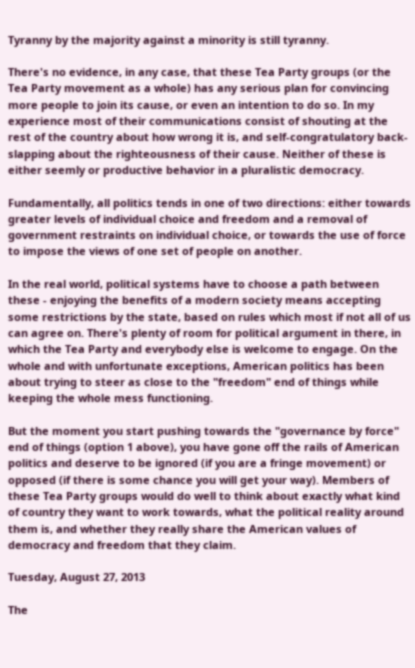Tyranny by the majority against a minority is still tyranny.

There's no evidence, in any case, that these Tea Party groups (or the Tea Party movement as a whole) has any serious plan for convincing more people to join its cause, or even an intention to do so. In my experience most of their communications consist of shouting at the rest of the country about how wrong it is, and self-congratulatory back-slapping about the righteousness of their cause. Neither of these is either seemly or productive behavior in a pluralistic democracy.

Fundamentally, all politics tends in one of two directions: either towards greater levels of individual choice and freedom and a removal of government restraints on individual choice, or towards the use of force to impose the views of one set of people on another.

In the real world, political systems have to choose a path between these - enjoying the benefits of a modern society means accepting some restrictions by the state, based on rules which most if not all of us can agree on. There's plenty of room for political argument in there, in which the Tea Party and everybody else is welcome to engage. On the whole and with unfortunate exceptions, American politics has been about trying to steer as close to the "freedom" end of things while keeping the whole mess functioning.

But the moment you start pushing towards the "governance by force" end of things (option 1 above), you have gone off the rails of American politics and deserve to be ignored (if you are a fringe movement) or opposed (if there is some chance you will get your way). Members of these Tea Party groups would do well to think about exactly what kind of country they want to work towards, what the political reality around them is, and whether they really share the American values of democracy and freedom that they claim.

Tuesday, August 27, 2013

The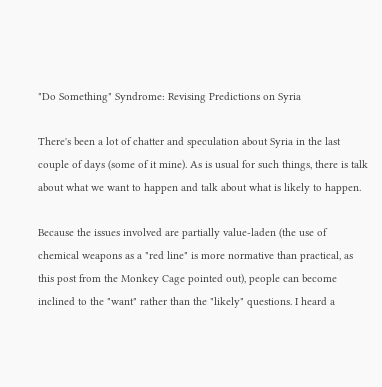"Do Something" Syndrome: Revising Predictions on Syria

There's been a lot of chatter and speculation about Syria in the last couple of days (some of it mine). As is usual for such things, there is talk about what we want to happen and talk about what is likely to happen.

Because the issues involved are partially value-laden (the use of chemical weapons as a "red line" is more normative than practical, as this post from the Monkey Cage pointed out), people can become inclined to the "want" rather than the "likely" questions. I heard a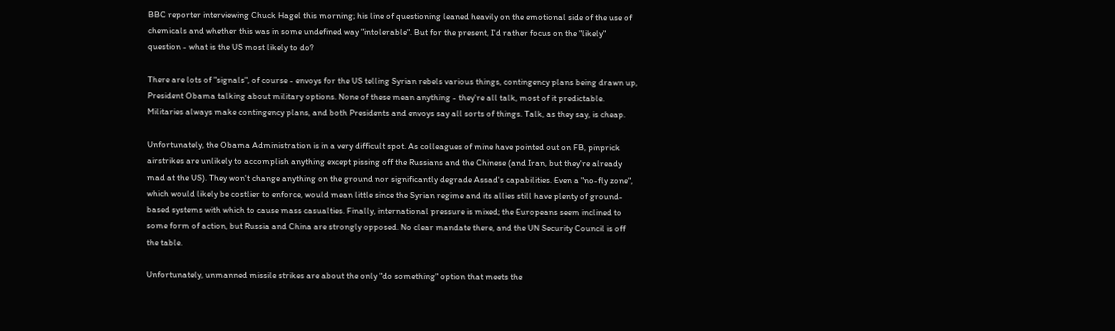BBC reporter interviewing Chuck Hagel this morning; his line of questioning leaned heavily on the emotional side of the use of chemicals and whether this was in some undefined way "intolerable". But for the present, I'd rather focus on the "likely" question - what is the US most likely to do?

There are lots of "signals", of course - envoys for the US telling Syrian rebels various things, contingency plans being drawn up, President Obama talking about military options. None of these mean anything - they're all talk, most of it predictable. Militaries always make contingency plans, and both Presidents and envoys say all sorts of things. Talk, as they say, is cheap.

Unfortunately, the Obama Administration is in a very difficult spot. As colleagues of mine have pointed out on FB, pinprick airstrikes are unlikely to accomplish anything except pissing off the Russians and the Chinese (and Iran, but they're already mad at the US). They won't change anything on the ground nor significantly degrade Assad's capabilities. Even a "no-fly zone", which would likely be costlier to enforce, would mean little since the Syrian regime and its allies still have plenty of ground-based systems with which to cause mass casualties. Finally, international pressure is mixed; the Europeans seem inclined to some form of action, but Russia and China are strongly opposed. No clear mandate there, and the UN Security Council is off the table.

Unfortunately, unmanned missile strikes are about the only "do something" option that meets the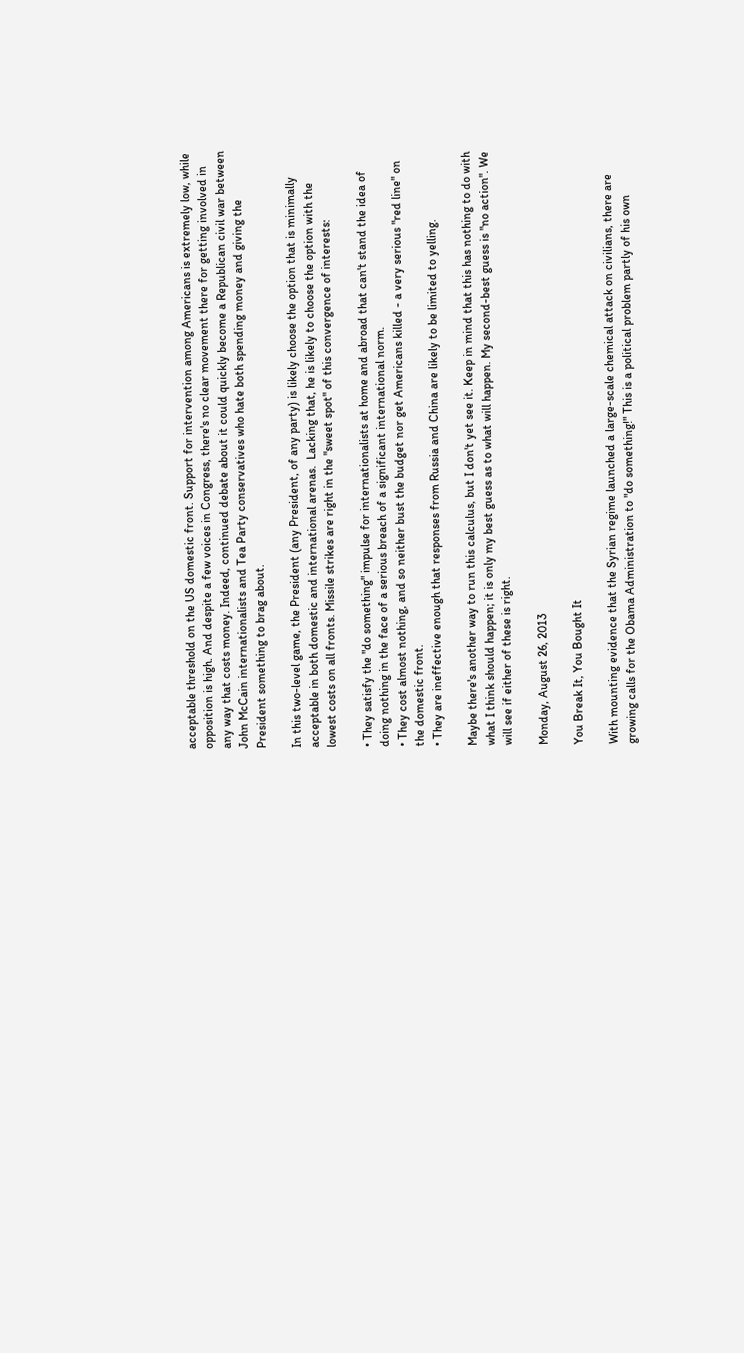acceptable threshold on the US domestic front. Support for intervention among Americans is extremely low, while opposition is high. And despite a few voices in Congress, there's no clear movement there for getting involved in any way that costs money. Indeed, continued debate about it could quickly become a Republican civil war between John McCain internationalists and Tea Party conservatives who hate both spending money and giving the President something to brag about.

In this two-level game, the President (any President, of any party) is likely choose the option that is minimally acceptable in both domestic and international arenas.  Lacking that, he is likely to choose the option with the lowest costs on all fronts. Missile strikes are right in the "sweet spot" of this convergence of interests:

• They satisfy the "do something" impulse for internationalists at home and abroad that can't stand the idea of doing nothing in the face of a serious breach of a significant international norm.
• They cost almost nothing, and so neither bust the budget nor get Americans killed - a very serious "red line" on the domestic front.
• They are ineffective enough that responses from Russia and China are likely to be limited to yelling.

Maybe there's another way to run this calculus, but I don't yet see it. Keep in mind that this has nothing to do with what I think should happen; it is only my best guess as to what will happen. My second-best guess is "no action". We will see if either of these is right.

Monday, August 26, 2013

You Break It, You Bought It

With mounting evidence that the Syrian regime launched a large-scale chemical attack on civilians, there are growing calls for the Obama Administration to "do something!" This is a political problem partly of his own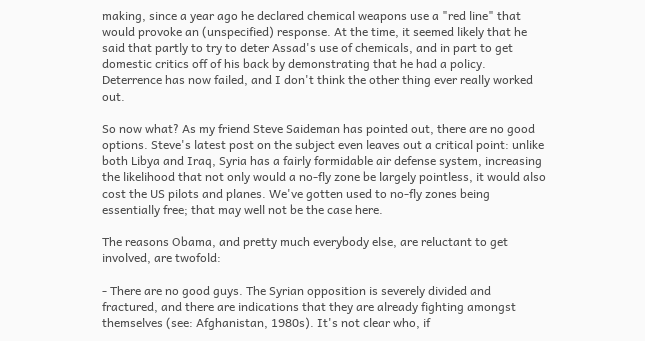making, since a year ago he declared chemical weapons use a "red line" that would provoke an (unspecified) response. At the time, it seemed likely that he said that partly to try to deter Assad's use of chemicals, and in part to get domestic critics off of his back by demonstrating that he had a policy. Deterrence has now failed, and I don't think the other thing ever really worked out.

So now what? As my friend Steve Saideman has pointed out, there are no good options. Steve's latest post on the subject even leaves out a critical point: unlike both Libya and Iraq, Syria has a fairly formidable air defense system, increasing the likelihood that not only would a no-fly zone be largely pointless, it would also cost the US pilots and planes. We've gotten used to no-fly zones being essentially free; that may well not be the case here.

The reasons Obama, and pretty much everybody else, are reluctant to get involved, are twofold:

- There are no good guys. The Syrian opposition is severely divided and fractured, and there are indications that they are already fighting amongst themselves (see: Afghanistan, 1980s). It's not clear who, if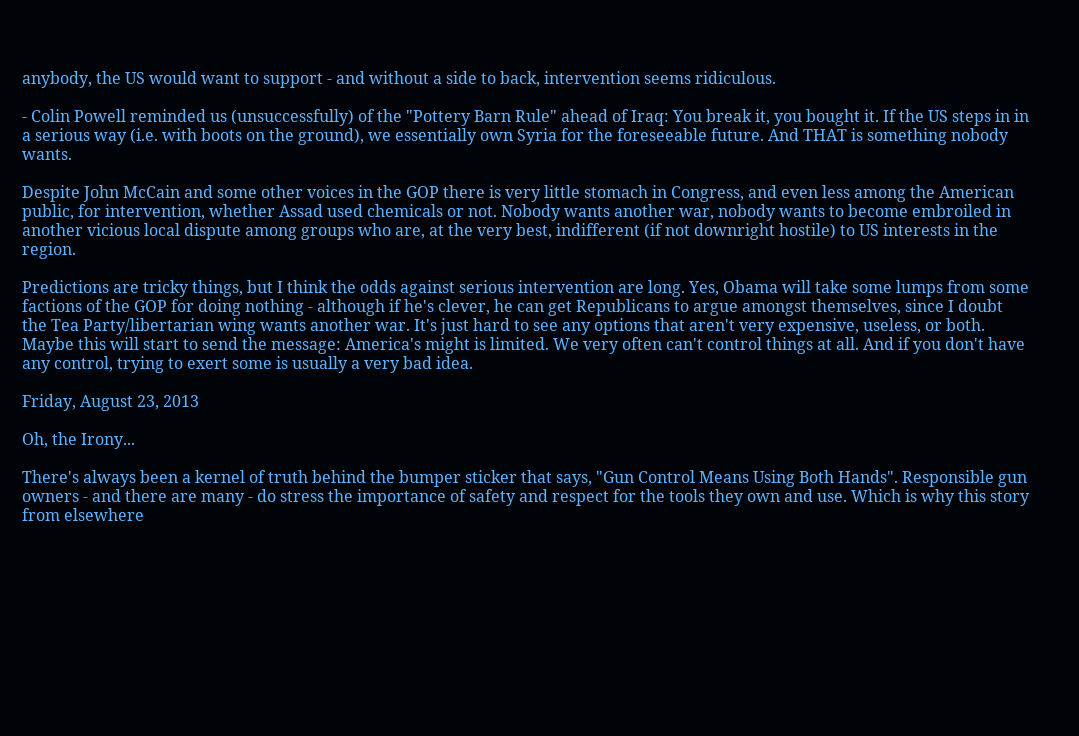anybody, the US would want to support - and without a side to back, intervention seems ridiculous.

- Colin Powell reminded us (unsuccessfully) of the "Pottery Barn Rule" ahead of Iraq: You break it, you bought it. If the US steps in in a serious way (i.e. with boots on the ground), we essentially own Syria for the foreseeable future. And THAT is something nobody wants.

Despite John McCain and some other voices in the GOP there is very little stomach in Congress, and even less among the American public, for intervention, whether Assad used chemicals or not. Nobody wants another war, nobody wants to become embroiled in another vicious local dispute among groups who are, at the very best, indifferent (if not downright hostile) to US interests in the region.

Predictions are tricky things, but I think the odds against serious intervention are long. Yes, Obama will take some lumps from some factions of the GOP for doing nothing - although if he's clever, he can get Republicans to argue amongst themselves, since I doubt the Tea Party/libertarian wing wants another war. It's just hard to see any options that aren't very expensive, useless, or both. Maybe this will start to send the message: America's might is limited. We very often can't control things at all. And if you don't have any control, trying to exert some is usually a very bad idea.

Friday, August 23, 2013

Oh, the Irony...

There's always been a kernel of truth behind the bumper sticker that says, "Gun Control Means Using Both Hands". Responsible gun owners - and there are many - do stress the importance of safety and respect for the tools they own and use. Which is why this story from elsewhere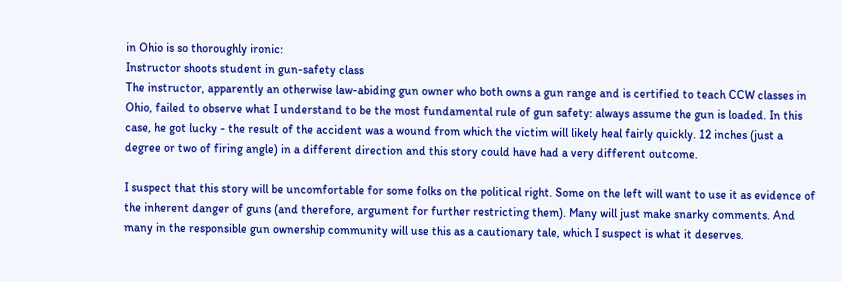in Ohio is so thoroughly ironic:
Instructor shoots student in gun-safety class
The instructor, apparently an otherwise law-abiding gun owner who both owns a gun range and is certified to teach CCW classes in Ohio, failed to observe what I understand to be the most fundamental rule of gun safety: always assume the gun is loaded. In this case, he got lucky - the result of the accident was a wound from which the victim will likely heal fairly quickly. 12 inches (just a degree or two of firing angle) in a different direction and this story could have had a very different outcome.

I suspect that this story will be uncomfortable for some folks on the political right. Some on the left will want to use it as evidence of the inherent danger of guns (and therefore, argument for further restricting them). Many will just make snarky comments. And many in the responsible gun ownership community will use this as a cautionary tale, which I suspect is what it deserves.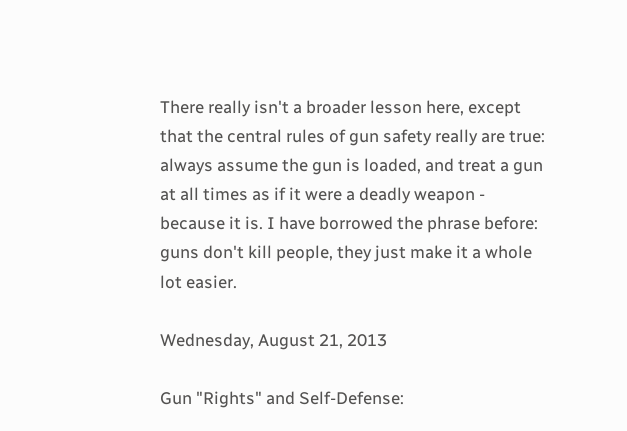There really isn't a broader lesson here, except that the central rules of gun safety really are true: always assume the gun is loaded, and treat a gun at all times as if it were a deadly weapon - because it is. I have borrowed the phrase before: guns don't kill people, they just make it a whole lot easier.

Wednesday, August 21, 2013

Gun "Rights" and Self-Defense: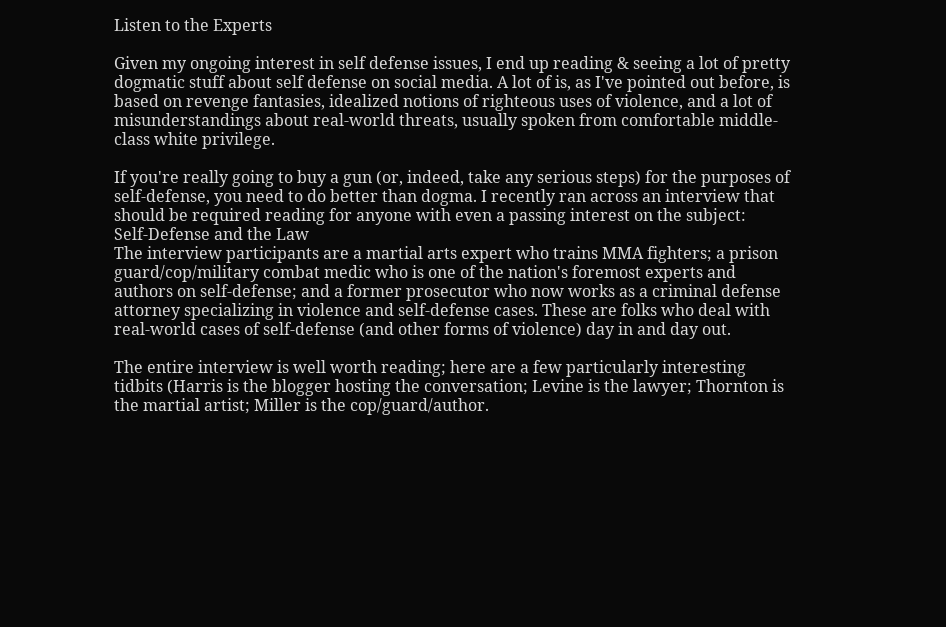Listen to the Experts

Given my ongoing interest in self defense issues, I end up reading & seeing a lot of pretty dogmatic stuff about self defense on social media. A lot of is, as I've pointed out before, is based on revenge fantasies, idealized notions of righteous uses of violence, and a lot of misunderstandings about real-world threats, usually spoken from comfortable middle-class white privilege.

If you're really going to buy a gun (or, indeed, take any serious steps) for the purposes of self-defense, you need to do better than dogma. I recently ran across an interview that should be required reading for anyone with even a passing interest on the subject:
Self-Defense and the Law
The interview participants are a martial arts expert who trains MMA fighters; a prison guard/cop/military combat medic who is one of the nation's foremost experts and authors on self-defense; and a former prosecutor who now works as a criminal defense attorney specializing in violence and self-defense cases. These are folks who deal with real-world cases of self-defense (and other forms of violence) day in and day out.

The entire interview is well worth reading; here are a few particularly interesting tidbits (Harris is the blogger hosting the conversation; Levine is the lawyer; Thornton is the martial artist; Miller is the cop/guard/author.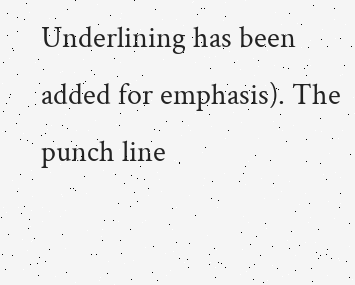Underlining has been added for emphasis). The punch line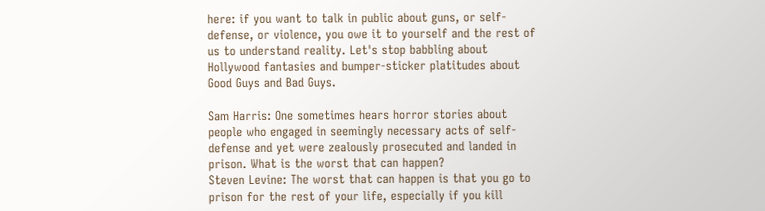here: if you want to talk in public about guns, or self-defense, or violence, you owe it to yourself and the rest of us to understand reality. Let's stop babbling about Hollywood fantasies and bumper-sticker platitudes about Good Guys and Bad Guys.

Sam Harris: One sometimes hears horror stories about people who engaged in seemingly necessary acts of self-defense and yet were zealously prosecuted and landed in prison. What is the worst that can happen?
Steven Levine: The worst that can happen is that you go to prison for the rest of your life, especially if you kill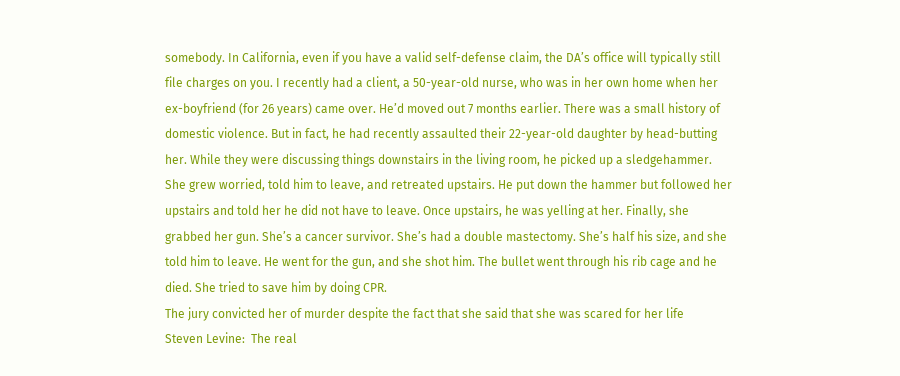somebody. In California, even if you have a valid self-defense claim, the DA’s office will typically still file charges on you. I recently had a client, a 50-year-old nurse, who was in her own home when her ex-boyfriend (for 26 years) came over. He’d moved out 7 months earlier. There was a small history of domestic violence. But in fact, he had recently assaulted their 22-year-old daughter by head-butting her. While they were discussing things downstairs in the living room, he picked up a sledgehammer. She grew worried, told him to leave, and retreated upstairs. He put down the hammer but followed her upstairs and told her he did not have to leave. Once upstairs, he was yelling at her. Finally, she grabbed her gun. She’s a cancer survivor. She’s had a double mastectomy. She’s half his size, and she told him to leave. He went for the gun, and she shot him. The bullet went through his rib cage and he died. She tried to save him by doing CPR.
The jury convicted her of murder despite the fact that she said that she was scared for her life
Steven Levine:  The real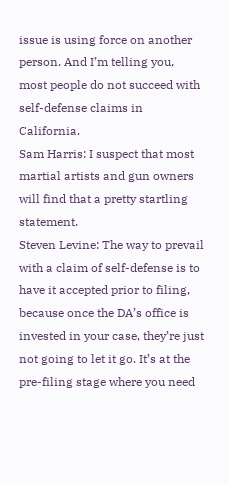issue is using force on another person. And I’m telling you, most people do not succeed with self-defense claims in California.
Sam Harris: I suspect that most martial artists and gun owners will find that a pretty startling statement.
Steven Levine: The way to prevail with a claim of self-defense is to have it accepted prior to filing, because once the DA’s office is invested in your case, they’re just not going to let it go. It’s at the pre-filing stage where you need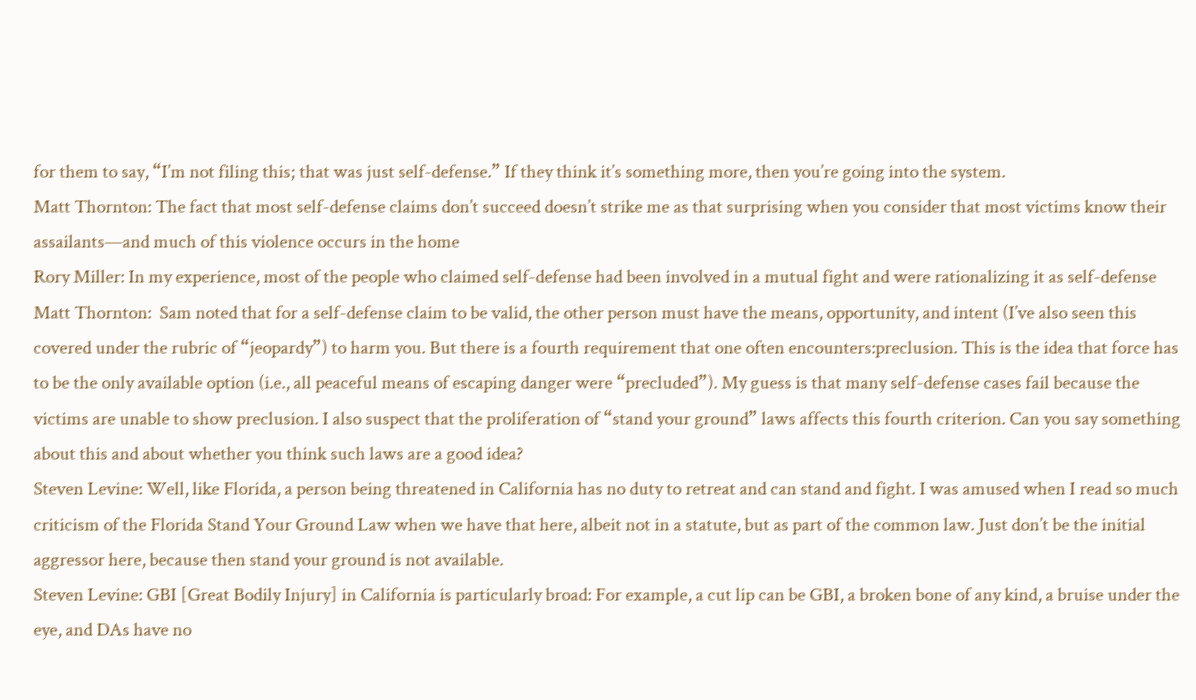for them to say, “I’m not filing this; that was just self-defense.” If they think it’s something more, then you’re going into the system.
Matt Thornton: The fact that most self-defense claims don’t succeed doesn’t strike me as that surprising when you consider that most victims know their assailants—and much of this violence occurs in the home
Rory Miller: In my experience, most of the people who claimed self-defense had been involved in a mutual fight and were rationalizing it as self-defense
Matt Thornton:  Sam noted that for a self-defense claim to be valid, the other person must have the means, opportunity, and intent (I’ve also seen this covered under the rubric of “jeopardy”) to harm you. But there is a fourth requirement that one often encounters:preclusion. This is the idea that force has to be the only available option (i.e., all peaceful means of escaping danger were “precluded”). My guess is that many self-defense cases fail because the victims are unable to show preclusion. I also suspect that the proliferation of “stand your ground” laws affects this fourth criterion. Can you say something about this and about whether you think such laws are a good idea?
Steven Levine: Well, like Florida, a person being threatened in California has no duty to retreat and can stand and fight. I was amused when I read so much criticism of the Florida Stand Your Ground Law when we have that here, albeit not in a statute, but as part of the common law. Just don’t be the initial aggressor here, because then stand your ground is not available.
Steven Levine: GBI [Great Bodily Injury] in California is particularly broad: For example, a cut lip can be GBI, a broken bone of any kind, a bruise under the eye, and DAs have no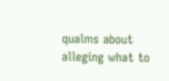qualms about alleging what to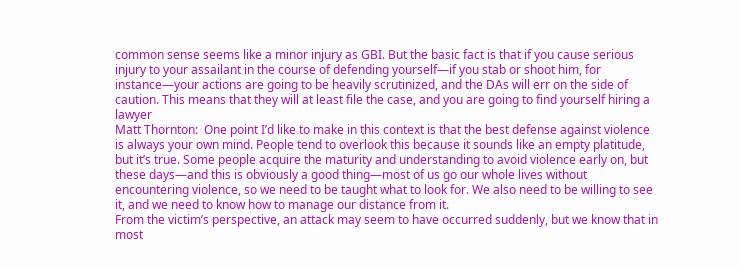common sense seems like a minor injury as GBI. But the basic fact is that if you cause serious injury to your assailant in the course of defending yourself—if you stab or shoot him, for instance—your actions are going to be heavily scrutinized, and the DAs will err on the side of caution. This means that they will at least file the case, and you are going to find yourself hiring a lawyer
Matt Thornton:  One point I’d like to make in this context is that the best defense against violence is always your own mind. People tend to overlook this because it sounds like an empty platitude, but it’s true. Some people acquire the maturity and understanding to avoid violence early on, but these days—and this is obviously a good thing—most of us go our whole lives without encountering violence, so we need to be taught what to look for. We also need to be willing to see it, and we need to know how to manage our distance from it.
From the victim’s perspective, an attack may seem to have occurred suddenly, but we know that in most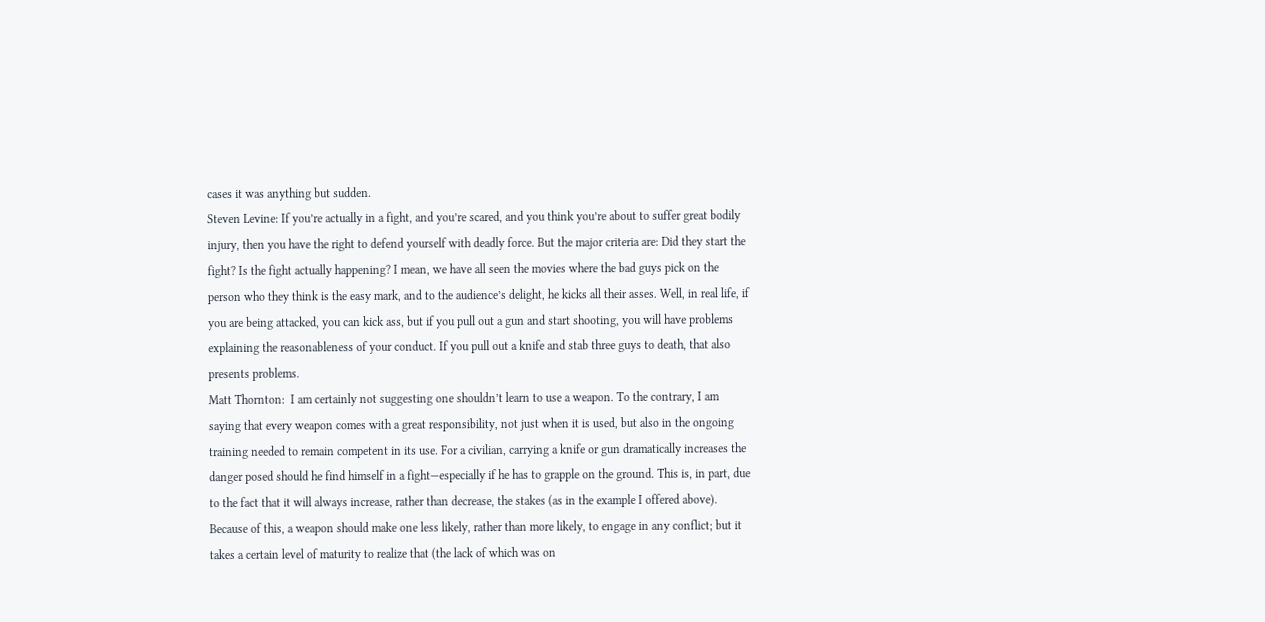cases it was anything but sudden.
Steven Levine: If you’re actually in a fight, and you’re scared, and you think you’re about to suffer great bodily injury, then you have the right to defend yourself with deadly force. But the major criteria are: Did they start the fight? Is the fight actually happening? I mean, we have all seen the movies where the bad guys pick on the person who they think is the easy mark, and to the audience’s delight, he kicks all their asses. Well, in real life, if you are being attacked, you can kick ass, but if you pull out a gun and start shooting, you will have problems explaining the reasonableness of your conduct. If you pull out a knife and stab three guys to death, that also presents problems.
Matt Thornton:  I am certainly not suggesting one shouldn’t learn to use a weapon. To the contrary, I am saying that every weapon comes with a great responsibility, not just when it is used, but also in the ongoing training needed to remain competent in its use. For a civilian, carrying a knife or gun dramatically increases the danger posed should he find himself in a fight—especially if he has to grapple on the ground. This is, in part, due to the fact that it will always increase, rather than decrease, the stakes (as in the example I offered above). Because of this, a weapon should make one less likely, rather than more likely, to engage in any conflict; but it takes a certain level of maturity to realize that (the lack of which was on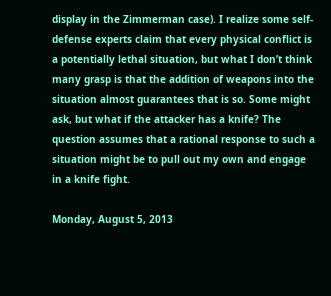display in the Zimmerman case). I realize some self-defense experts claim that every physical conflict is a potentially lethal situation, but what I don’t think many grasp is that the addition of weapons into the situation almost guarantees that is so. Some might ask, but what if the attacker has a knife? The question assumes that a rational response to such a situation might be to pull out my own and engage in a knife fight.

Monday, August 5, 2013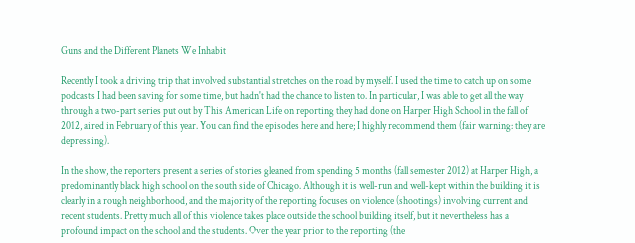Guns and the Different Planets We Inhabit

Recently I took a driving trip that involved substantial stretches on the road by myself. I used the time to catch up on some podcasts I had been saving for some time, but hadn't had the chance to listen to. In particular, I was able to get all the way through a two-part series put out by This American Life on reporting they had done on Harper High School in the fall of 2012, aired in February of this year. You can find the episodes here and here; I highly recommend them (fair warning: they are depressing).

In the show, the reporters present a series of stories gleaned from spending 5 months (fall semester 2012) at Harper High, a predominantly black high school on the south side of Chicago. Although it is well-run and well-kept within the building it is clearly in a rough neighborhood, and the majority of the reporting focuses on violence (shootings) involving current and recent students. Pretty much all of this violence takes place outside the school building itself, but it nevertheless has a profound impact on the school and the students. Over the year prior to the reporting (the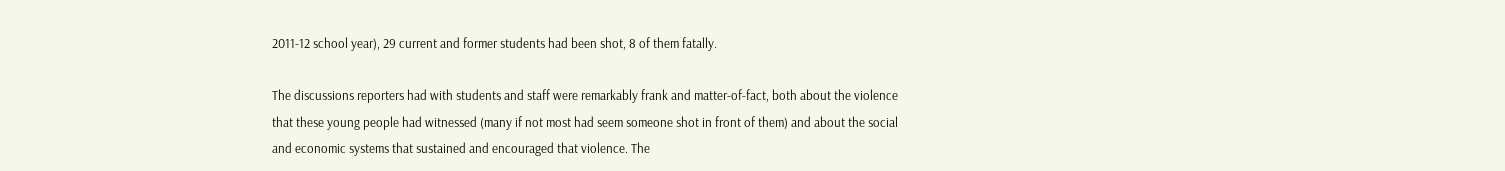2011-12 school year), 29 current and former students had been shot, 8 of them fatally.

The discussions reporters had with students and staff were remarkably frank and matter-of-fact, both about the violence that these young people had witnessed (many if not most had seem someone shot in front of them) and about the social and economic systems that sustained and encouraged that violence. The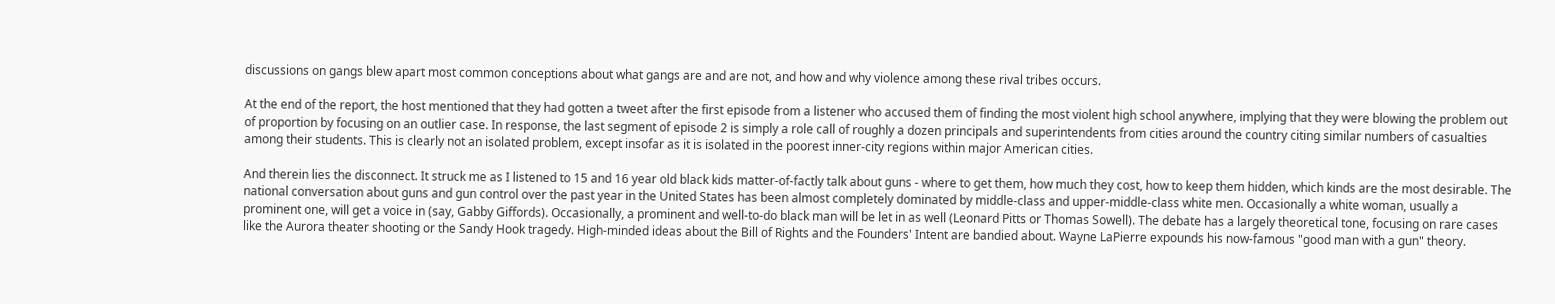discussions on gangs blew apart most common conceptions about what gangs are and are not, and how and why violence among these rival tribes occurs.

At the end of the report, the host mentioned that they had gotten a tweet after the first episode from a listener who accused them of finding the most violent high school anywhere, implying that they were blowing the problem out of proportion by focusing on an outlier case. In response, the last segment of episode 2 is simply a role call of roughly a dozen principals and superintendents from cities around the country citing similar numbers of casualties among their students. This is clearly not an isolated problem, except insofar as it is isolated in the poorest inner-city regions within major American cities.

And therein lies the disconnect. It struck me as I listened to 15 and 16 year old black kids matter-of-factly talk about guns - where to get them, how much they cost, how to keep them hidden, which kinds are the most desirable. The national conversation about guns and gun control over the past year in the United States has been almost completely dominated by middle-class and upper-middle-class white men. Occasionally a white woman, usually a prominent one, will get a voice in (say, Gabby Giffords). Occasionally, a prominent and well-to-do black man will be let in as well (Leonard Pitts or Thomas Sowell). The debate has a largely theoretical tone, focusing on rare cases like the Aurora theater shooting or the Sandy Hook tragedy. High-minded ideas about the Bill of Rights and the Founders' Intent are bandied about. Wayne LaPierre expounds his now-famous "good man with a gun" theory.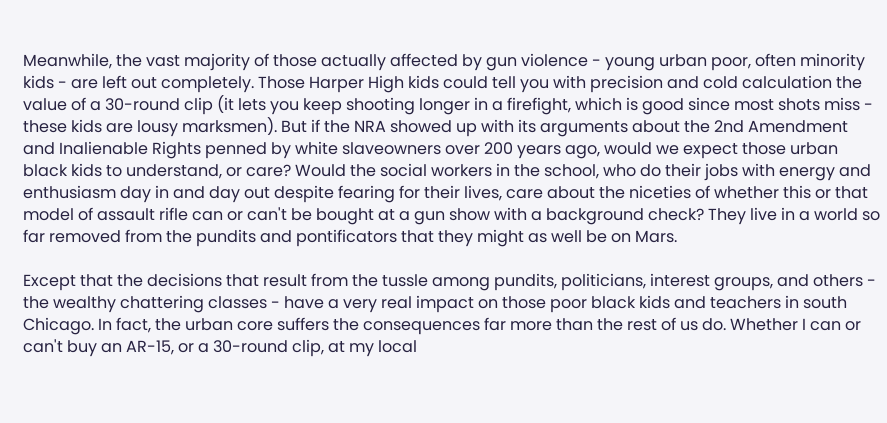Meanwhile, the vast majority of those actually affected by gun violence - young urban poor, often minority kids - are left out completely. Those Harper High kids could tell you with precision and cold calculation the value of a 30-round clip (it lets you keep shooting longer in a firefight, which is good since most shots miss - these kids are lousy marksmen). But if the NRA showed up with its arguments about the 2nd Amendment and Inalienable Rights penned by white slaveowners over 200 years ago, would we expect those urban black kids to understand, or care? Would the social workers in the school, who do their jobs with energy and enthusiasm day in and day out despite fearing for their lives, care about the niceties of whether this or that model of assault rifle can or can't be bought at a gun show with a background check? They live in a world so far removed from the pundits and pontificators that they might as well be on Mars.

Except that the decisions that result from the tussle among pundits, politicians, interest groups, and others - the wealthy chattering classes - have a very real impact on those poor black kids and teachers in south Chicago. In fact, the urban core suffers the consequences far more than the rest of us do. Whether I can or can't buy an AR-15, or a 30-round clip, at my local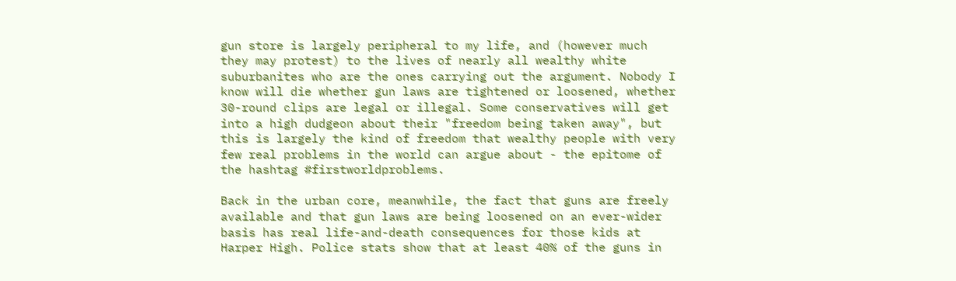gun store is largely peripheral to my life, and (however much they may protest) to the lives of nearly all wealthy white suburbanites who are the ones carrying out the argument. Nobody I know will die whether gun laws are tightened or loosened, whether 30-round clips are legal or illegal. Some conservatives will get into a high dudgeon about their "freedom being taken away", but this is largely the kind of freedom that wealthy people with very few real problems in the world can argue about - the epitome of the hashtag #firstworldproblems.

Back in the urban core, meanwhile, the fact that guns are freely available and that gun laws are being loosened on an ever-wider basis has real life-and-death consequences for those kids at Harper High. Police stats show that at least 40% of the guns in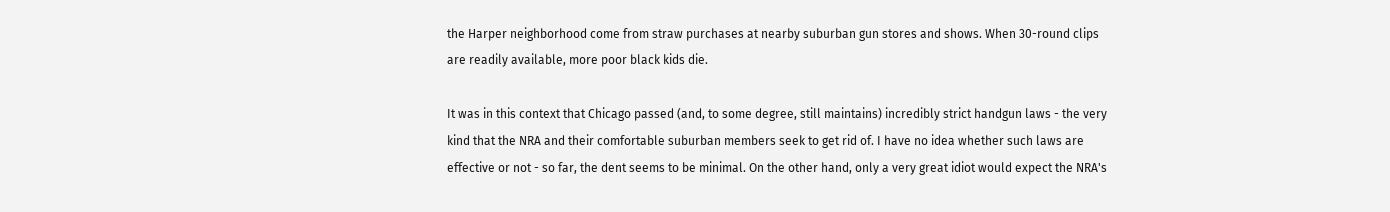the Harper neighborhood come from straw purchases at nearby suburban gun stores and shows. When 30-round clips are readily available, more poor black kids die.

It was in this context that Chicago passed (and, to some degree, still maintains) incredibly strict handgun laws - the very kind that the NRA and their comfortable suburban members seek to get rid of. I have no idea whether such laws are effective or not - so far, the dent seems to be minimal. On the other hand, only a very great idiot would expect the NRA's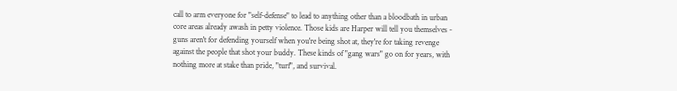call to arm everyone for "self-defense" to lead to anything other than a bloodbath in urban core areas already awash in petty violence. Those kids are Harper will tell you themselves - guns aren't for defending yourself when you're being shot at, they're for taking revenge against the people that shot your buddy. These kinds of "gang wars" go on for years, with nothing more at stake than pride, "turf", and survival.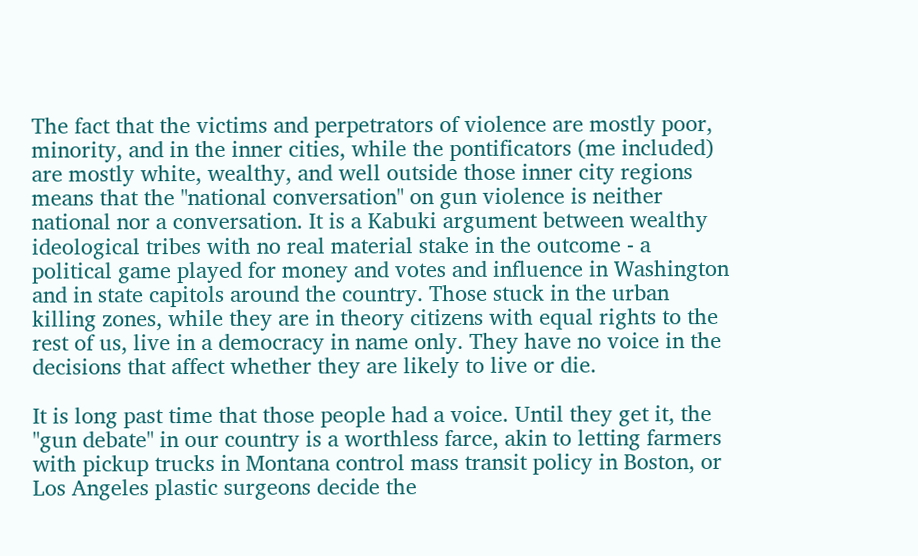The fact that the victims and perpetrators of violence are mostly poor, minority, and in the inner cities, while the pontificators (me included) are mostly white, wealthy, and well outside those inner city regions means that the "national conversation" on gun violence is neither national nor a conversation. It is a Kabuki argument between wealthy ideological tribes with no real material stake in the outcome - a political game played for money and votes and influence in Washington and in state capitols around the country. Those stuck in the urban killing zones, while they are in theory citizens with equal rights to the rest of us, live in a democracy in name only. They have no voice in the decisions that affect whether they are likely to live or die.

It is long past time that those people had a voice. Until they get it, the "gun debate" in our country is a worthless farce, akin to letting farmers with pickup trucks in Montana control mass transit policy in Boston, or Los Angeles plastic surgeons decide the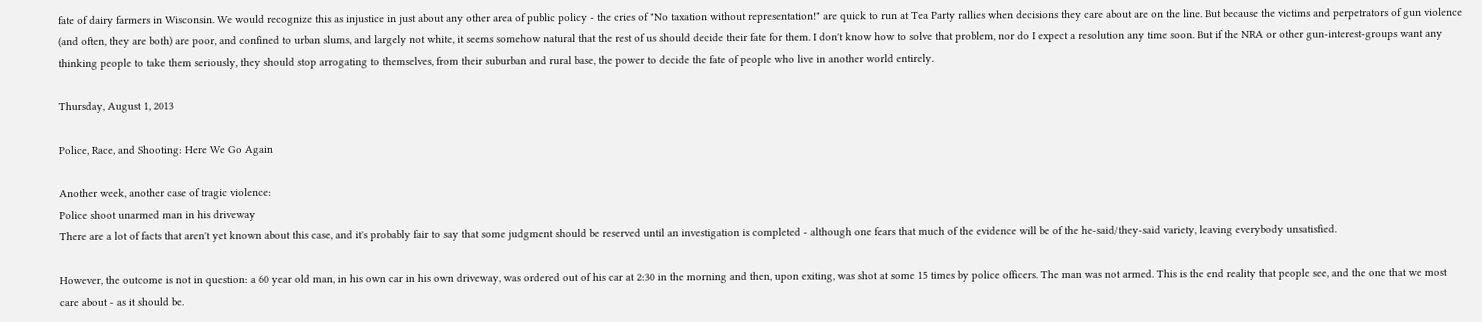fate of dairy farmers in Wisconsin. We would recognize this as injustice in just about any other area of public policy - the cries of "No taxation without representation!" are quick to run at Tea Party rallies when decisions they care about are on the line. But because the victims and perpetrators of gun violence (and often, they are both) are poor, and confined to urban slums, and largely not white, it seems somehow natural that the rest of us should decide their fate for them. I don't know how to solve that problem, nor do I expect a resolution any time soon. But if the NRA or other gun-interest-groups want any thinking people to take them seriously, they should stop arrogating to themselves, from their suburban and rural base, the power to decide the fate of people who live in another world entirely.

Thursday, August 1, 2013

Police, Race, and Shooting: Here We Go Again

Another week, another case of tragic violence:
Police shoot unarmed man in his driveway
There are a lot of facts that aren't yet known about this case, and it's probably fair to say that some judgment should be reserved until an investigation is completed - although one fears that much of the evidence will be of the he-said/they-said variety, leaving everybody unsatisfied.

However, the outcome is not in question: a 60 year old man, in his own car in his own driveway, was ordered out of his car at 2:30 in the morning and then, upon exiting, was shot at some 15 times by police officers. The man was not armed. This is the end reality that people see, and the one that we most care about - as it should be.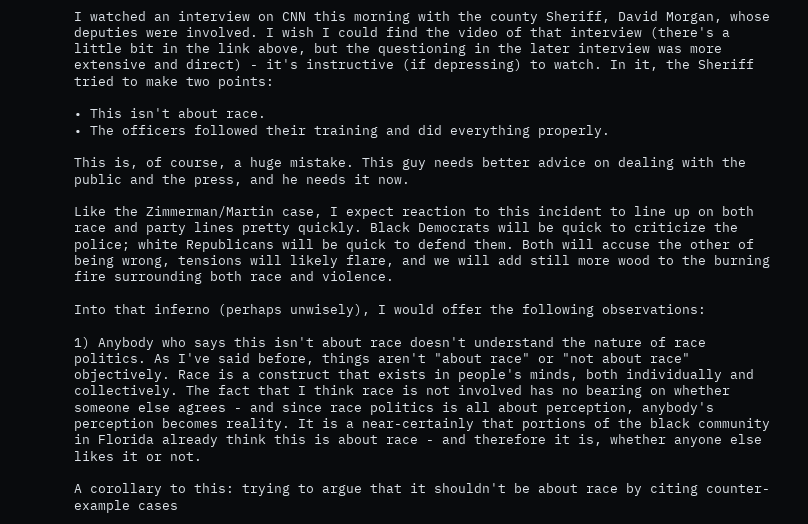I watched an interview on CNN this morning with the county Sheriff, David Morgan, whose deputies were involved. I wish I could find the video of that interview (there's a little bit in the link above, but the questioning in the later interview was more extensive and direct) - it's instructive (if depressing) to watch. In it, the Sheriff tried to make two points:

• This isn't about race.
• The officers followed their training and did everything properly.

This is, of course, a huge mistake. This guy needs better advice on dealing with the public and the press, and he needs it now.

Like the Zimmerman/Martin case, I expect reaction to this incident to line up on both race and party lines pretty quickly. Black Democrats will be quick to criticize the police; white Republicans will be quick to defend them. Both will accuse the other of being wrong, tensions will likely flare, and we will add still more wood to the burning fire surrounding both race and violence.

Into that inferno (perhaps unwisely), I would offer the following observations:

1) Anybody who says this isn't about race doesn't understand the nature of race politics. As I've said before, things aren't "about race" or "not about race" objectively. Race is a construct that exists in people's minds, both individually and collectively. The fact that I think race is not involved has no bearing on whether someone else agrees - and since race politics is all about perception, anybody's perception becomes reality. It is a near-certainly that portions of the black community in Florida already think this is about race - and therefore it is, whether anyone else likes it or not.

A corollary to this: trying to argue that it shouldn't be about race by citing counter-example cases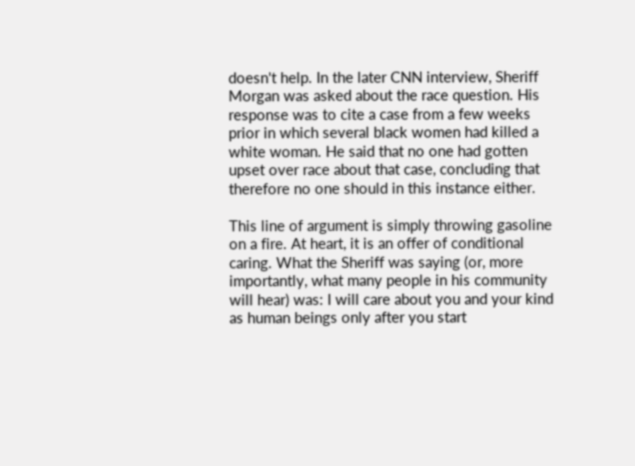doesn't help. In the later CNN interview, Sheriff Morgan was asked about the race question. His response was to cite a case from a few weeks prior in which several black women had killed a white woman. He said that no one had gotten upset over race about that case, concluding that therefore no one should in this instance either.

This line of argument is simply throwing gasoline on a fire. At heart, it is an offer of conditional caring. What the Sheriff was saying (or, more importantly, what many people in his community will hear) was: I will care about you and your kind as human beings only after you start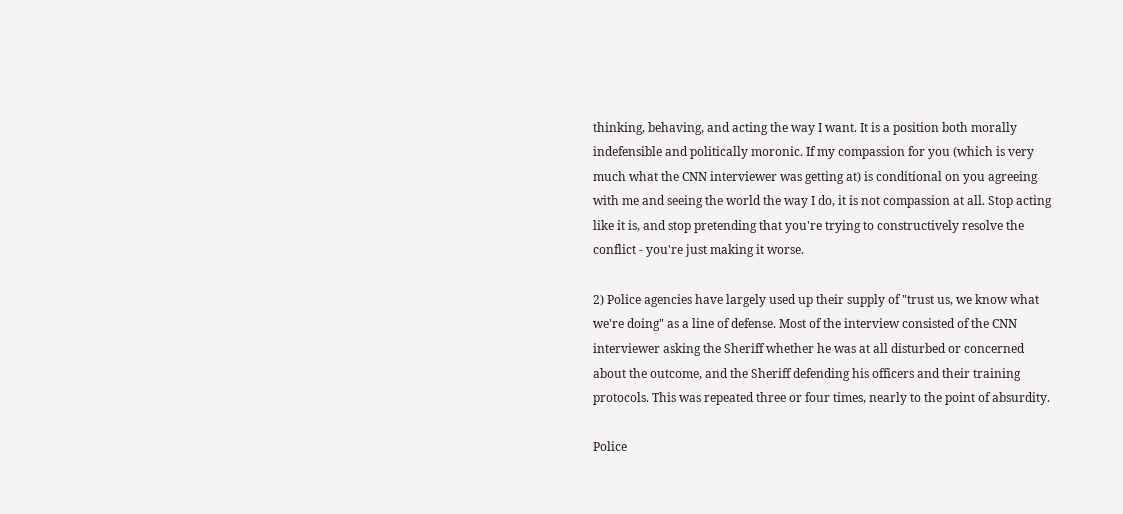thinking, behaving, and acting the way I want. It is a position both morally indefensible and politically moronic. If my compassion for you (which is very much what the CNN interviewer was getting at) is conditional on you agreeing with me and seeing the world the way I do, it is not compassion at all. Stop acting like it is, and stop pretending that you're trying to constructively resolve the conflict - you're just making it worse.

2) Police agencies have largely used up their supply of "trust us, we know what we're doing" as a line of defense. Most of the interview consisted of the CNN interviewer asking the Sheriff whether he was at all disturbed or concerned about the outcome, and the Sheriff defending his officers and their training protocols. This was repeated three or four times, nearly to the point of absurdity.

Police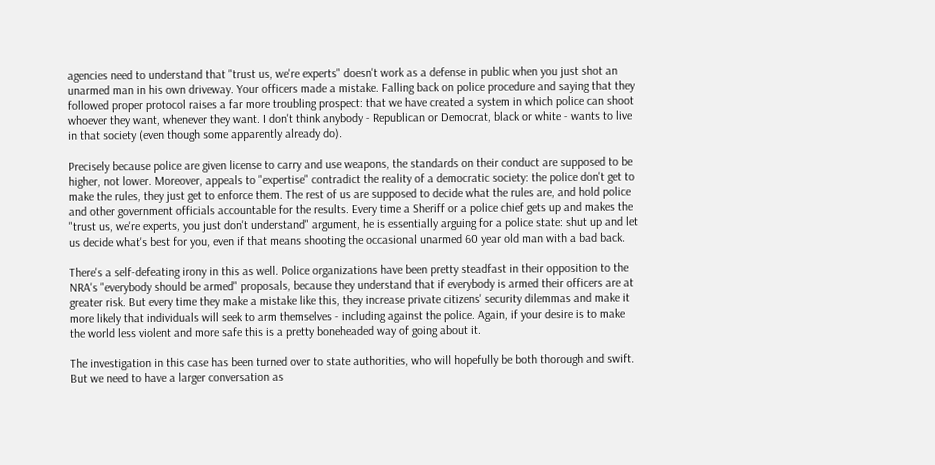agencies need to understand that "trust us, we're experts" doesn't work as a defense in public when you just shot an unarmed man in his own driveway. Your officers made a mistake. Falling back on police procedure and saying that they followed proper protocol raises a far more troubling prospect: that we have created a system in which police can shoot whoever they want, whenever they want. I don't think anybody - Republican or Democrat, black or white - wants to live in that society (even though some apparently already do).

Precisely because police are given license to carry and use weapons, the standards on their conduct are supposed to be higher, not lower. Moreover, appeals to "expertise" contradict the reality of a democratic society: the police don't get to make the rules, they just get to enforce them. The rest of us are supposed to decide what the rules are, and hold police and other government officials accountable for the results. Every time a Sheriff or a police chief gets up and makes the "trust us, we're experts, you just don't understand" argument, he is essentially arguing for a police state: shut up and let us decide what's best for you, even if that means shooting the occasional unarmed 60 year old man with a bad back.

There's a self-defeating irony in this as well. Police organizations have been pretty steadfast in their opposition to the NRA's "everybody should be armed" proposals, because they understand that if everybody is armed their officers are at greater risk. But every time they make a mistake like this, they increase private citizens' security dilemmas and make it more likely that individuals will seek to arm themselves - including against the police. Again, if your desire is to make the world less violent and more safe this is a pretty boneheaded way of going about it.

The investigation in this case has been turned over to state authorities, who will hopefully be both thorough and swift. But we need to have a larger conversation as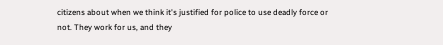citizens about when we think it's justified for police to use deadly force or not. They work for us, and they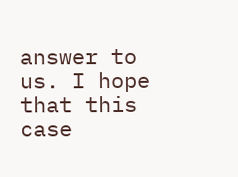answer to us. I hope that this case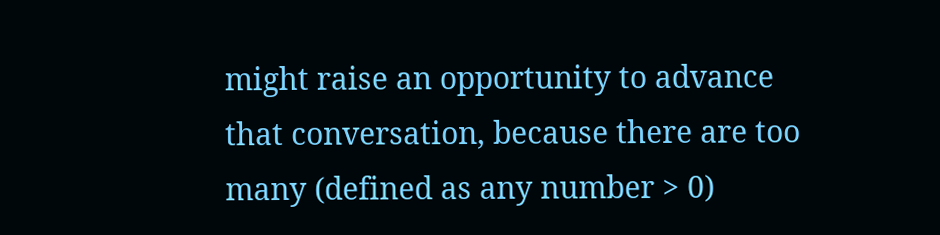might raise an opportunity to advance that conversation, because there are too many (defined as any number > 0)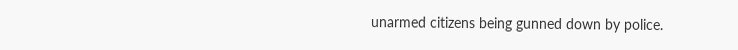unarmed citizens being gunned down by police.